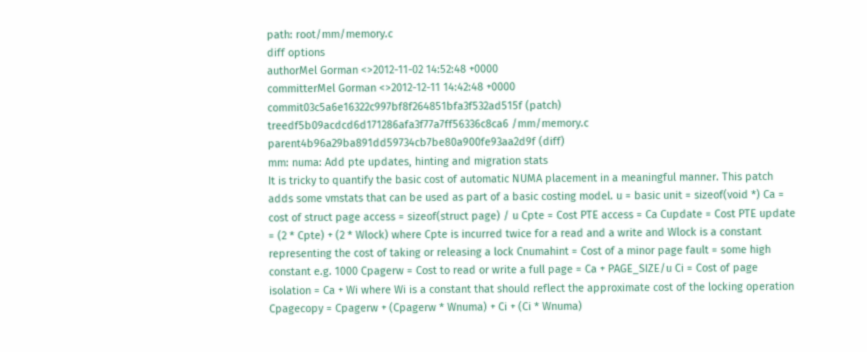path: root/mm/memory.c
diff options
authorMel Gorman <>2012-11-02 14:52:48 +0000
committerMel Gorman <>2012-12-11 14:42:48 +0000
commit03c5a6e16322c997bf8f264851bfa3f532ad515f (patch)
treedf5b09acdcd6d171286afa3f77a7ff56336c8ca6 /mm/memory.c
parent4b96a29ba891dd59734cb7be80a900fe93aa2d9f (diff)
mm: numa: Add pte updates, hinting and migration stats
It is tricky to quantify the basic cost of automatic NUMA placement in a meaningful manner. This patch adds some vmstats that can be used as part of a basic costing model. u = basic unit = sizeof(void *) Ca = cost of struct page access = sizeof(struct page) / u Cpte = Cost PTE access = Ca Cupdate = Cost PTE update = (2 * Cpte) + (2 * Wlock) where Cpte is incurred twice for a read and a write and Wlock is a constant representing the cost of taking or releasing a lock Cnumahint = Cost of a minor page fault = some high constant e.g. 1000 Cpagerw = Cost to read or write a full page = Ca + PAGE_SIZE/u Ci = Cost of page isolation = Ca + Wi where Wi is a constant that should reflect the approximate cost of the locking operation Cpagecopy = Cpagerw + (Cpagerw * Wnuma) + Ci + (Ci * Wnuma)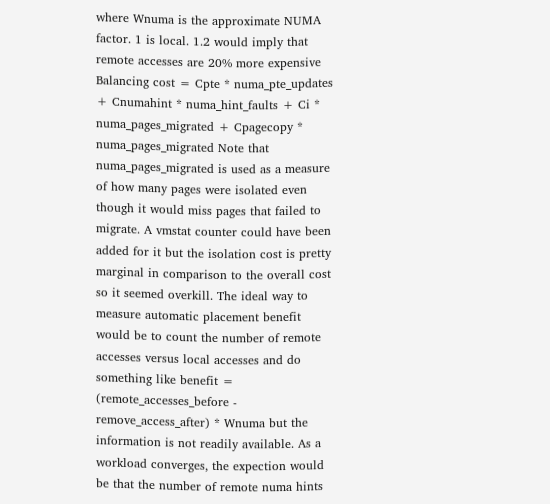where Wnuma is the approximate NUMA factor. 1 is local. 1.2 would imply that remote accesses are 20% more expensive Balancing cost = Cpte * numa_pte_updates + Cnumahint * numa_hint_faults + Ci * numa_pages_migrated + Cpagecopy * numa_pages_migrated Note that numa_pages_migrated is used as a measure of how many pages were isolated even though it would miss pages that failed to migrate. A vmstat counter could have been added for it but the isolation cost is pretty marginal in comparison to the overall cost so it seemed overkill. The ideal way to measure automatic placement benefit would be to count the number of remote accesses versus local accesses and do something like benefit = (remote_accesses_before - remove_access_after) * Wnuma but the information is not readily available. As a workload converges, the expection would be that the number of remote numa hints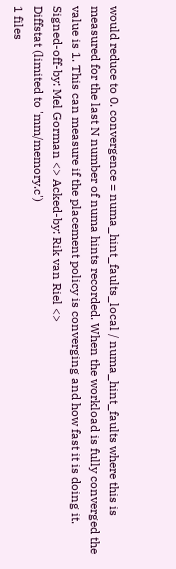would reduce to 0. convergence = numa_hint_faults_local / numa_hint_faults where this is measured for the last N number of numa hints recorded. When the workload is fully converged the value is 1. This can measure if the placement policy is converging and how fast it is doing it. Signed-off-by: Mel Gorman <> Acked-by: Rik van Riel <>
Diffstat (limited to 'mm/memory.c')
1 files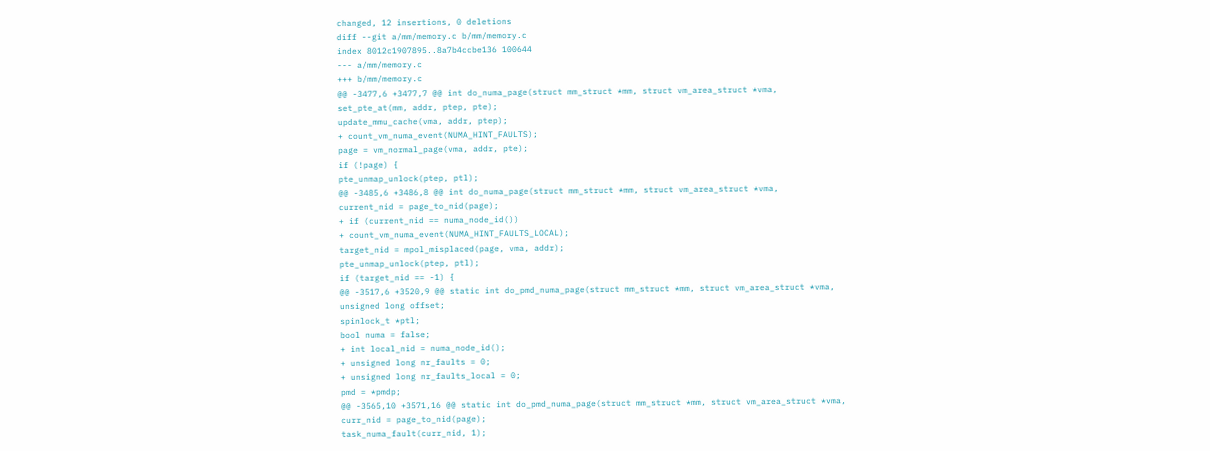changed, 12 insertions, 0 deletions
diff --git a/mm/memory.c b/mm/memory.c
index 8012c1907895..8a7b4ccbe136 100644
--- a/mm/memory.c
+++ b/mm/memory.c
@@ -3477,6 +3477,7 @@ int do_numa_page(struct mm_struct *mm, struct vm_area_struct *vma,
set_pte_at(mm, addr, ptep, pte);
update_mmu_cache(vma, addr, ptep);
+ count_vm_numa_event(NUMA_HINT_FAULTS);
page = vm_normal_page(vma, addr, pte);
if (!page) {
pte_unmap_unlock(ptep, ptl);
@@ -3485,6 +3486,8 @@ int do_numa_page(struct mm_struct *mm, struct vm_area_struct *vma,
current_nid = page_to_nid(page);
+ if (current_nid == numa_node_id())
+ count_vm_numa_event(NUMA_HINT_FAULTS_LOCAL);
target_nid = mpol_misplaced(page, vma, addr);
pte_unmap_unlock(ptep, ptl);
if (target_nid == -1) {
@@ -3517,6 +3520,9 @@ static int do_pmd_numa_page(struct mm_struct *mm, struct vm_area_struct *vma,
unsigned long offset;
spinlock_t *ptl;
bool numa = false;
+ int local_nid = numa_node_id();
+ unsigned long nr_faults = 0;
+ unsigned long nr_faults_local = 0;
pmd = *pmdp;
@@ -3565,10 +3571,16 @@ static int do_pmd_numa_page(struct mm_struct *mm, struct vm_area_struct *vma,
curr_nid = page_to_nid(page);
task_numa_fault(curr_nid, 1);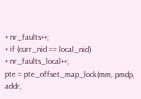+ nr_faults++;
+ if (curr_nid == local_nid)
+ nr_faults_local++;
pte = pte_offset_map_lock(mm, pmdp, addr,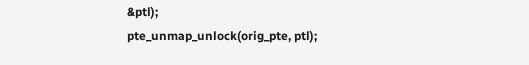&ptl);
pte_unmap_unlock(orig_pte, ptl);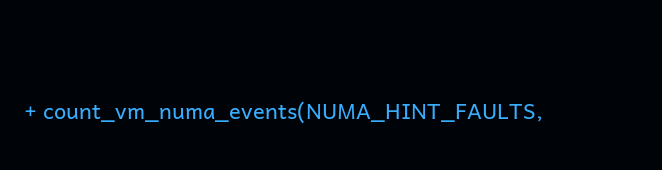+ count_vm_numa_events(NUMA_HINT_FAULTS,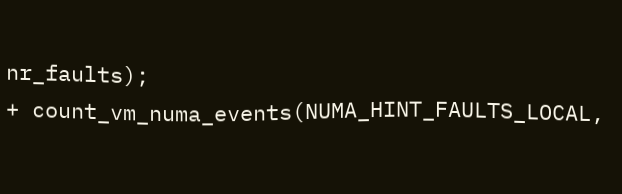nr_faults);
+ count_vm_numa_events(NUMA_HINT_FAULTS_LOCAL,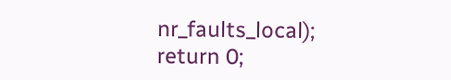nr_faults_local);
return 0;